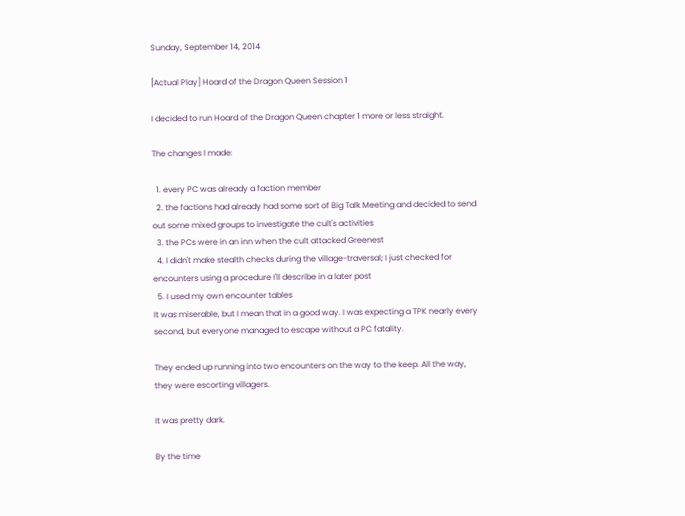Sunday, September 14, 2014

[Actual Play] Hoard of the Dragon Queen Session 1

I decided to run Hoard of the Dragon Queen chapter 1 more or less straight.

The changes I made:

  1. every PC was already a faction member
  2. the factions had already had some sort of Big Talk Meeting and decided to send out some mixed groups to investigate the cult's activities
  3. the PCs were in an inn when the cult attacked Greenest
  4. I didn't make stealth checks during the village-traversal; I just checked for encounters using a procedure I'll describe in a later post
  5. I used my own encounter tables
It was miserable, but I mean that in a good way. I was expecting a TPK nearly every second, but everyone managed to escape without a PC fatality.

They ended up running into two encounters on the way to the keep. All the way, they were escorting villagers.

It was pretty dark.

By the time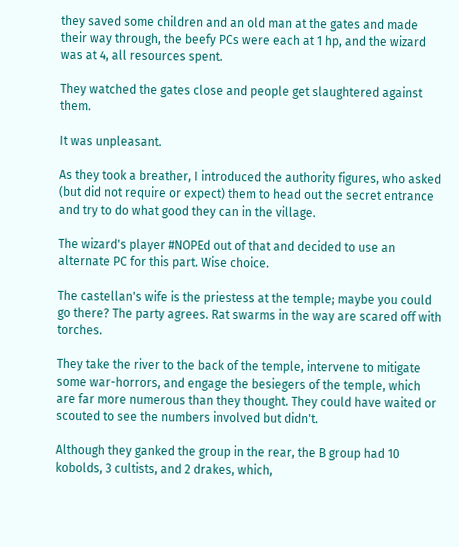they saved some children and an old man at the gates and made their way through, the beefy PCs were each at 1 hp, and the wizard was at 4, all resources spent.

They watched the gates close and people get slaughtered against them.

It was unpleasant.

As they took a breather, I introduced the authority figures, who asked (but did not require or expect) them to head out the secret entrance and try to do what good they can in the village.

The wizard's player #NOPEd out of that and decided to use an alternate PC for this part. Wise choice.

The castellan's wife is the priestess at the temple; maybe you could go there? The party agrees. Rat swarms in the way are scared off with torches.

They take the river to the back of the temple, intervene to mitigate some war-horrors, and engage the besiegers of the temple, which are far more numerous than they thought. They could have waited or scouted to see the numbers involved but didn't.

Although they ganked the group in the rear, the B group had 10 kobolds, 3 cultists, and 2 drakes, which,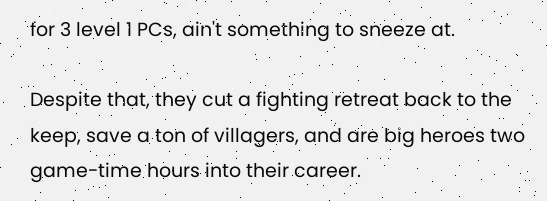for 3 level 1 PCs, ain't something to sneeze at.

Despite that, they cut a fighting retreat back to the keep, save a ton of villagers, and are big heroes two game-time hours into their career.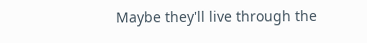Maybe they'll live through the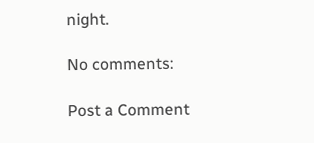night.

No comments:

Post a Comment